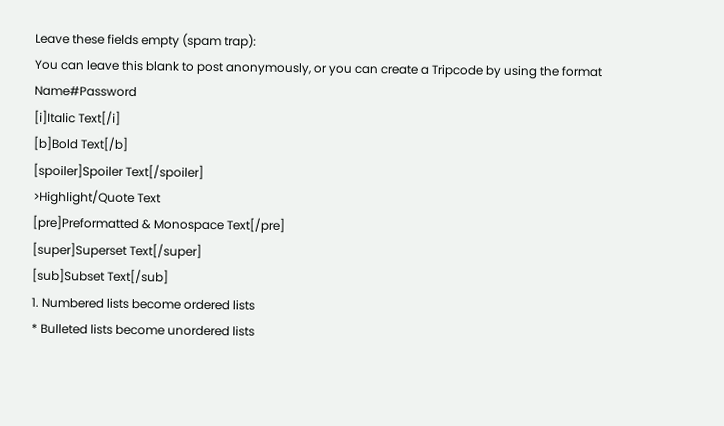Leave these fields empty (spam trap):
You can leave this blank to post anonymously, or you can create a Tripcode by using the format Name#Password
[i]Italic Text[/i]
[b]Bold Text[/b]
[spoiler]Spoiler Text[/spoiler]
>Highlight/Quote Text
[pre]Preformatted & Monospace Text[/pre]
[super]Superset Text[/super]
[sub]Subset Text[/sub]
1. Numbered lists become ordered lists
* Bulleted lists become unordered lists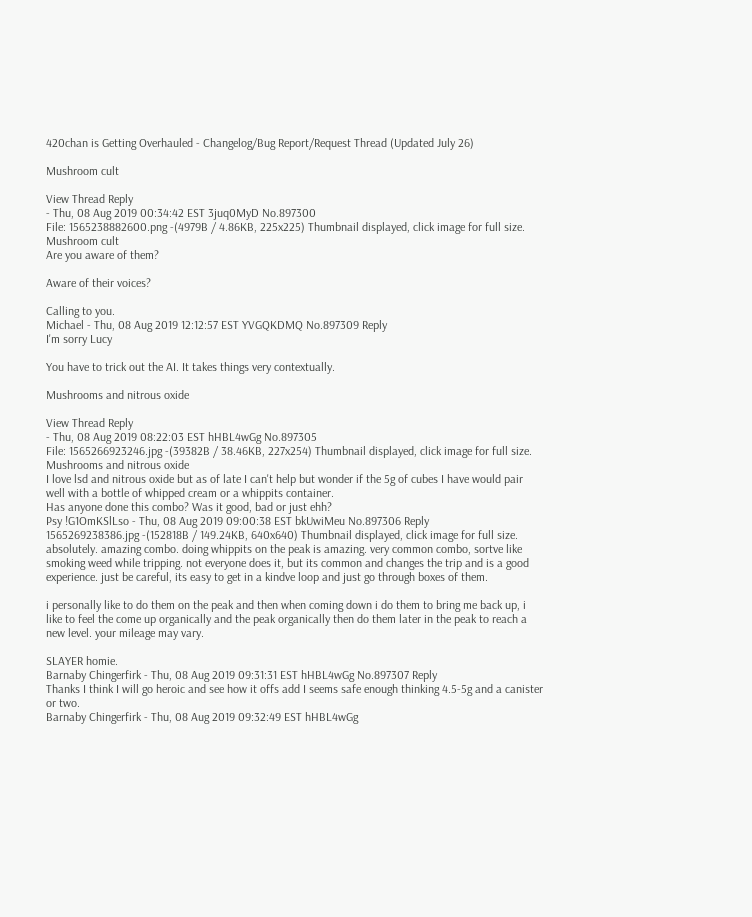420chan is Getting Overhauled - Changelog/Bug Report/Request Thread (Updated July 26)

Mushroom cult

View Thread Reply
- Thu, 08 Aug 2019 00:34:42 EST 3juq0MyD No.897300
File: 1565238882600.png -(4979B / 4.86KB, 225x225) Thumbnail displayed, click image for full size. Mushroom cult
Are you aware of them?

Aware of their voices?

Calling to you.
Michael - Thu, 08 Aug 2019 12:12:57 EST YVGQKDMQ No.897309 Reply
I'm sorry Lucy

You have to trick out the AI. It takes things very contextually.

Mushrooms and nitrous oxide

View Thread Reply
- Thu, 08 Aug 2019 08:22:03 EST hHBL4wGg No.897305
File: 1565266923246.jpg -(39382B / 38.46KB, 227x254) Thumbnail displayed, click image for full size. Mushrooms and nitrous oxide
I love lsd and nitrous oxide but as of late I can't help but wonder if the 5g of cubes I have would pair well with a bottle of whipped cream or a whippits container.
Has anyone done this combo? Was it good, bad or just ehh?
Psy !G1OmKSlLso - Thu, 08 Aug 2019 09:00:38 EST bkUwiMeu No.897306 Reply
1565269238386.jpg -(152818B / 149.24KB, 640x640) Thumbnail displayed, click image for full size.
absolutely. amazing combo. doing whippits on the peak is amazing. very common combo, sortve like smoking weed while tripping. not everyone does it, but its common and changes the trip and is a good experience. just be careful, its easy to get in a kindve loop and just go through boxes of them.

i personally like to do them on the peak and then when coming down i do them to bring me back up, i like to feel the come up organically and the peak organically then do them later in the peak to reach a new level. your mileage may vary.

SLAYER homie.
Barnaby Chingerfirk - Thu, 08 Aug 2019 09:31:31 EST hHBL4wGg No.897307 Reply
Thanks I think I will go heroic and see how it offs add I seems safe enough thinking 4.5-5g and a canister or two.
Barnaby Chingerfirk - Thu, 08 Aug 2019 09:32:49 EST hHBL4wGg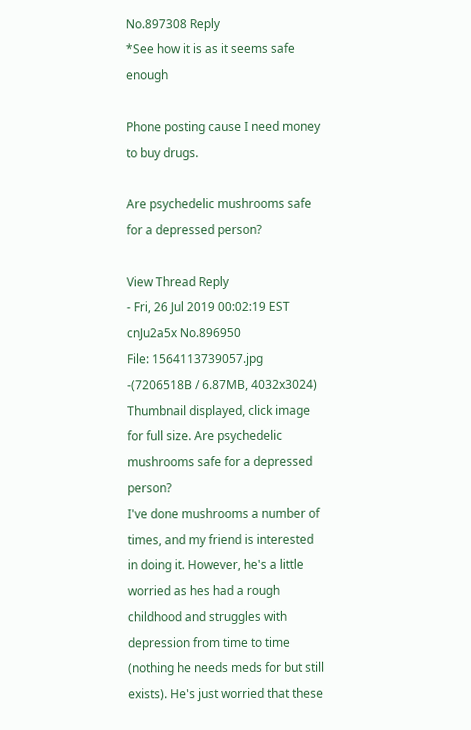No.897308 Reply
*See how it is as it seems safe enough

Phone posting cause I need money to buy drugs.

Are psychedelic mushrooms safe for a depressed person?

View Thread Reply
- Fri, 26 Jul 2019 00:02:19 EST cnJu2a5x No.896950
File: 1564113739057.jpg -(7206518B / 6.87MB, 4032x3024) Thumbnail displayed, click image for full size. Are psychedelic mushrooms safe for a depressed person?
I've done mushrooms a number of times, and my friend is interested in doing it. However, he's a little worried as hes had a rough childhood and struggles with depression from time to time (nothing he needs meds for but still exists). He's just worried that these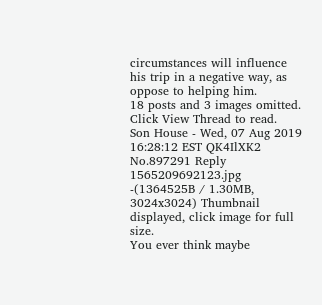circumstances will influence his trip in a negative way, as oppose to helping him.
18 posts and 3 images omitted. Click View Thread to read.
Son House - Wed, 07 Aug 2019 16:28:12 EST QK4IlXK2 No.897291 Reply
1565209692123.jpg -(1364525B / 1.30MB, 3024x3024) Thumbnail displayed, click image for full size.
You ever think maybe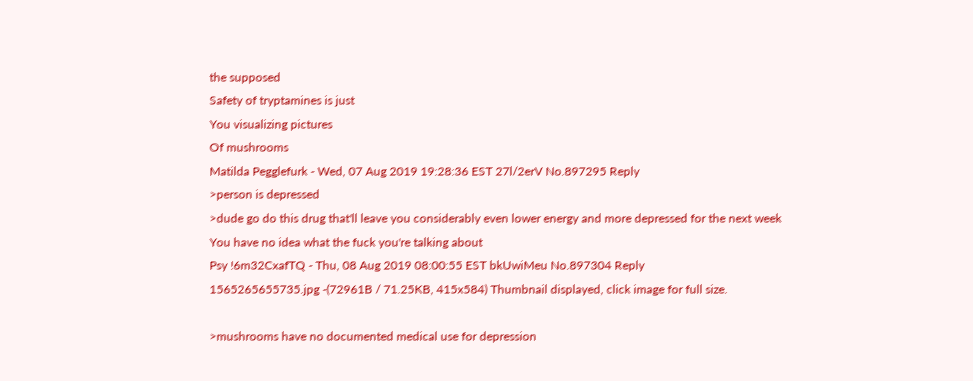the supposed
Safety of tryptamines is just
You visualizing pictures
Of mushrooms
Matilda Pegglefurk - Wed, 07 Aug 2019 19:28:36 EST 27l/2erV No.897295 Reply
>person is depressed
>dude go do this drug that'll leave you considerably even lower energy and more depressed for the next week
You have no idea what the fuck you're talking about
Psy !6m32CxafTQ - Thu, 08 Aug 2019 08:00:55 EST bkUwiMeu No.897304 Reply
1565265655735.jpg -(72961B / 71.25KB, 415x584) Thumbnail displayed, click image for full size.

>mushrooms have no documented medical use for depression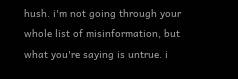hush. i'm not going through your whole list of misinformation, but what you're saying is untrue. i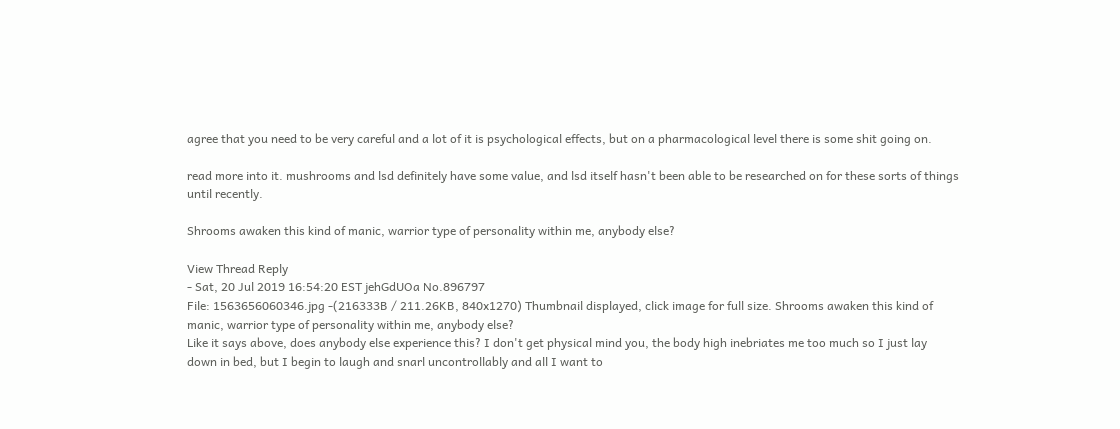agree that you need to be very careful and a lot of it is psychological effects, but on a pharmacological level there is some shit going on.

read more into it. mushrooms and lsd definitely have some value, and lsd itself hasn't been able to be researched on for these sorts of things until recently.

Shrooms awaken this kind of manic, warrior type of personality within me, anybody else?

View Thread Reply
- Sat, 20 Jul 2019 16:54:20 EST jehGdUOa No.896797
File: 1563656060346.jpg -(216333B / 211.26KB, 840x1270) Thumbnail displayed, click image for full size. Shrooms awaken this kind of manic, warrior type of personality within me, anybody else?
Like it says above, does anybody else experience this? I don't get physical mind you, the body high inebriates me too much so I just lay down in bed, but I begin to laugh and snarl uncontrollably and all I want to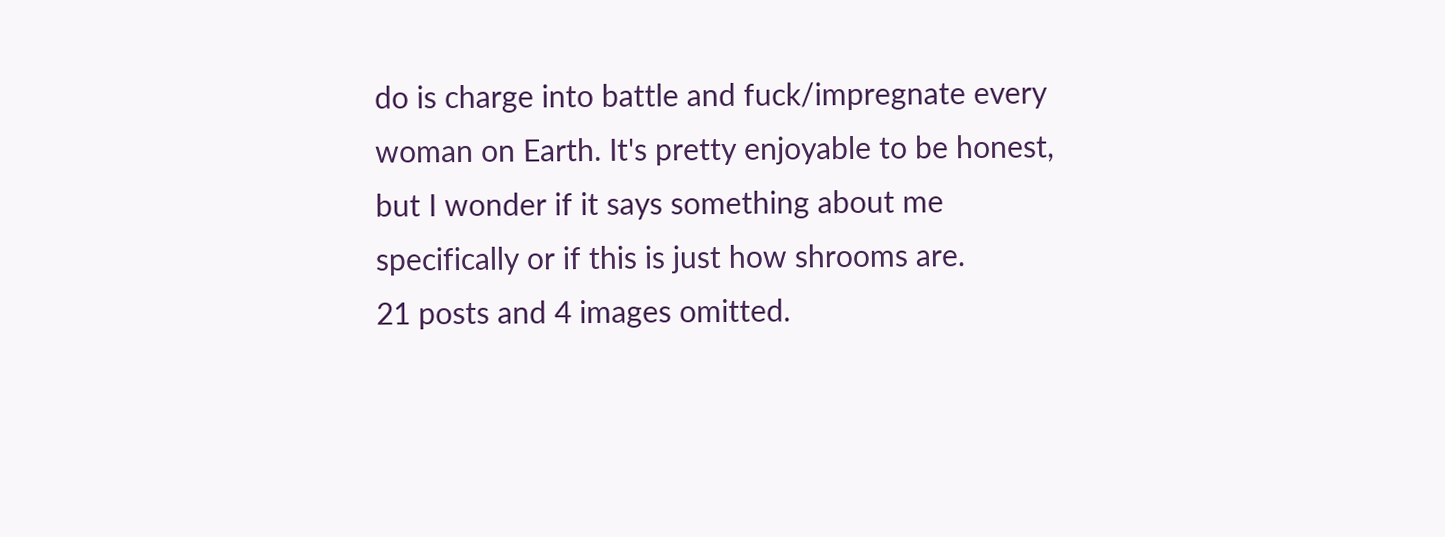do is charge into battle and fuck/impregnate every woman on Earth. It's pretty enjoyable to be honest, but I wonder if it says something about me specifically or if this is just how shrooms are.
21 posts and 4 images omitted.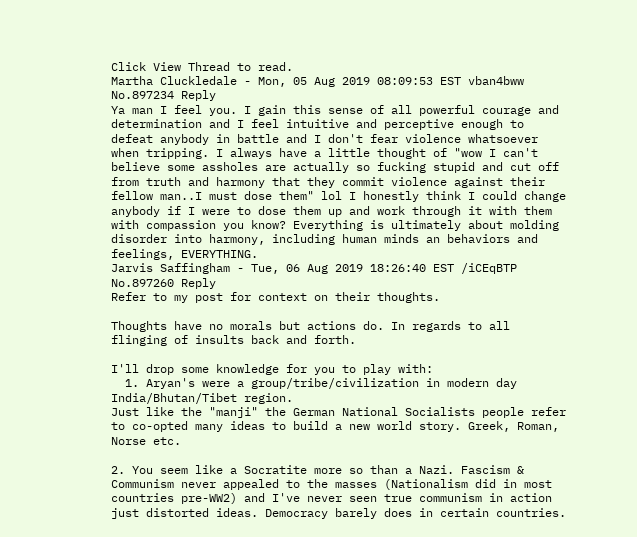Click View Thread to read.
Martha Cluckledale - Mon, 05 Aug 2019 08:09:53 EST vban4bww No.897234 Reply
Ya man I feel you. I gain this sense of all powerful courage and determination and I feel intuitive and perceptive enough to defeat anybody in battle and I don't fear violence whatsoever when tripping. I always have a little thought of "wow I can't believe some assholes are actually so fucking stupid and cut off from truth and harmony that they commit violence against their fellow man..I must dose them" lol I honestly think I could change anybody if I were to dose them up and work through it with them with compassion you know? Everything is ultimately about molding disorder into harmony, including human minds an behaviors and feelings, EVERYTHING.
Jarvis Saffingham - Tue, 06 Aug 2019 18:26:40 EST /iCEqBTP No.897260 Reply
Refer to my post for context on their thoughts.

Thoughts have no morals but actions do. In regards to all flinging of insults back and forth.

I'll drop some knowledge for you to play with:
  1. Aryan's were a group/tribe/civilization in modern day India/Bhutan/Tibet region.
Just like the "manji" the German National Socialists people refer to co-opted many ideas to build a new world story. Greek, Roman, Norse etc.

2. You seem like a Socratite more so than a Nazi. Fascism & Communism never appealed to the masses (Nationalism did in most countries pre-WW2) and I've never seen true communism in action just distorted ideas. Democracy barely does in certain countries.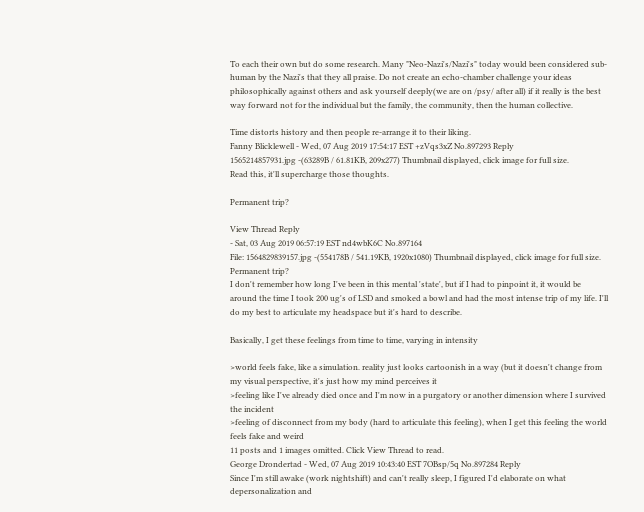To each their own but do some research. Many "Neo-Nazi's/Nazi's" today would been considered sub-human by the Nazi's that they all praise. Do not create an echo-chamber challenge your ideas philosophically against others and ask yourself deeply(we are on /psy/ after all) if it really is the best way forward not for the individual but the family, the community, then the human collective.

Time distorts history and then people re-arrange it to their liking.
Fanny Blicklewell - Wed, 07 Aug 2019 17:54:17 EST +zVqs3xZ No.897293 Reply
1565214857931.jpg -(63289B / 61.81KB, 209x277) Thumbnail displayed, click image for full size.
Read this, it'll supercharge those thoughts.

Permanent trip?

View Thread Reply
- Sat, 03 Aug 2019 06:57:19 EST nd4wbK6C No.897164
File: 1564829839157.jpg -(554178B / 541.19KB, 1920x1080) Thumbnail displayed, click image for full size. Permanent trip?
I don't remember how long I've been in this mental 'state', but if I had to pinpoint it, it would be around the time I took 200 ug's of LSD and smoked a bowl and had the most intense trip of my life. I'll do my best to articulate my headspace but it's hard to describe.

Basically, I get these feelings from time to time, varying in intensity

>world feels fake, like a simulation. reality just looks cartoonish in a way (but it doesn't change from my visual perspective, it's just how my mind perceives it
>feeling like I've already died once and I'm now in a purgatory or another dimension where I survived the incident
>feeling of disconnect from my body (hard to articulate this feeling), when I get this feeling the world feels fake and weird
11 posts and 1 images omitted. Click View Thread to read.
George Drondertad - Wed, 07 Aug 2019 10:43:40 EST 7OBsp/5q No.897284 Reply
Since I'm still awake (work nightshift) and can't really sleep, I figured I'd elaborate on what depersonalization and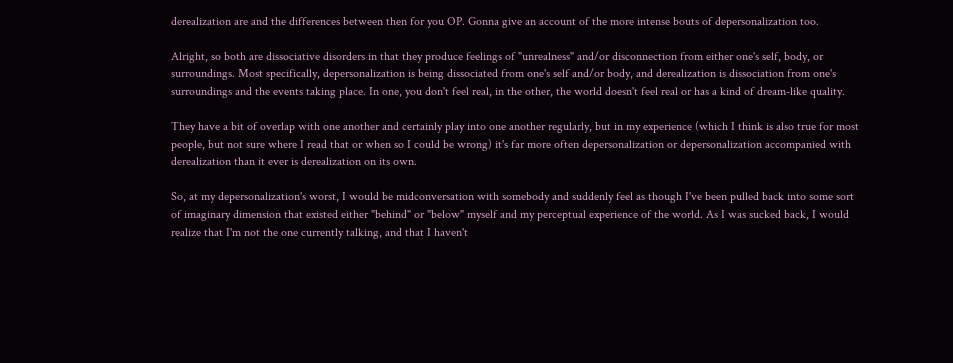derealization are and the differences between then for you OP. Gonna give an account of the more intense bouts of depersonalization too.

Alright, so both are dissociative disorders in that they produce feelings of "unrealness" and/or disconnection from either one's self, body, or surroundings. Most specifically, depersonalization is being dissociated from one's self and/or body, and derealization is dissociation from one's surroundings and the events taking place. In one, you don't feel real, in the other, the world doesn't feel real or has a kind of dream-like quality.

They have a bit of overlap with one another and certainly play into one another regularly, but in my experience (which I think is also true for most people, but not sure where I read that or when so I could be wrong) it's far more often depersonalization or depersonalization accompanied with derealization than it ever is derealization on its own.

So, at my depersonalization's worst, I would be midconversation with somebody and suddenly feel as though I've been pulled back into some sort of imaginary dimension that existed either "behind" or "below" myself and my perceptual experience of the world. As I was sucked back, I would realize that I'm not the one currently talking, and that I haven't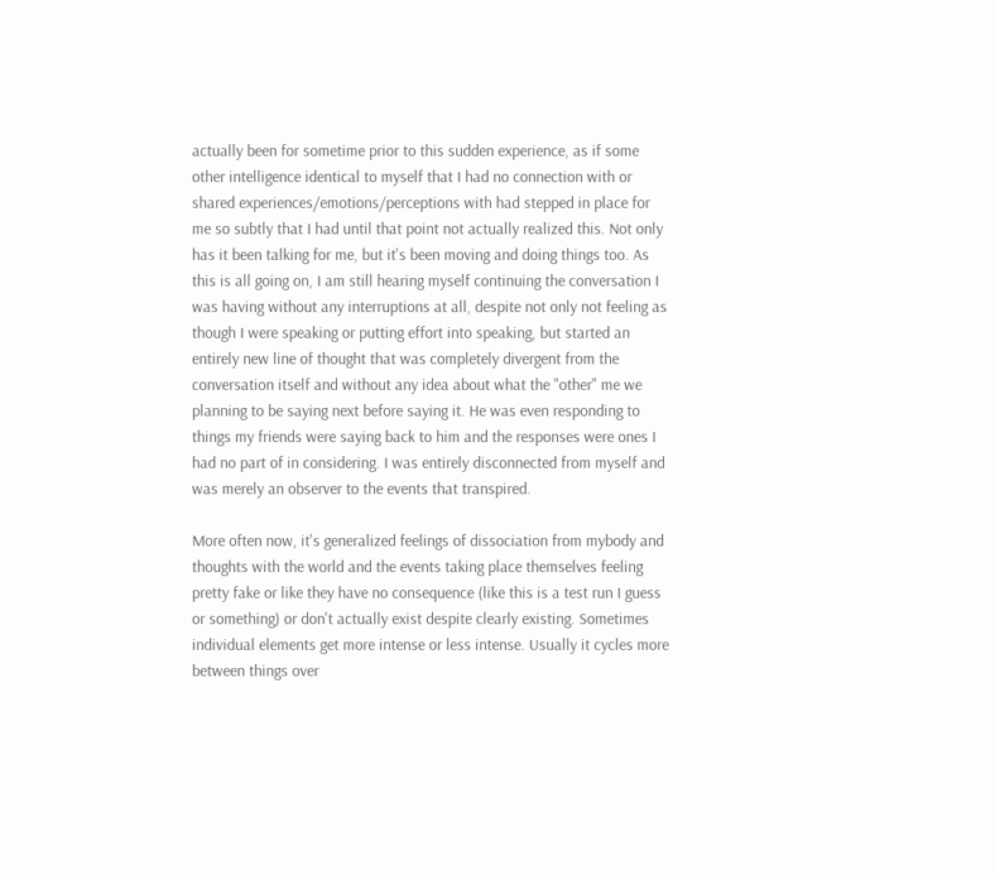actually been for sometime prior to this sudden experience, as if some other intelligence identical to myself that I had no connection with or shared experiences/emotions/perceptions with had stepped in place for me so subtly that I had until that point not actually realized this. Not only has it been talking for me, but it's been moving and doing things too. As this is all going on, I am still hearing myself continuing the conversation I was having without any interruptions at all, despite not only not feeling as though I were speaking or putting effort into speaking, but started an entirely new line of thought that was completely divergent from the conversation itself and without any idea about what the "other" me we planning to be saying next before saying it. He was even responding to things my friends were saying back to him and the responses were ones I had no part of in considering. I was entirely disconnected from myself and was merely an observer to the events that transpired.

More often now, it's generalized feelings of dissociation from mybody and thoughts with the world and the events taking place themselves feeling pretty fake or like they have no consequence (like this is a test run I guess or something) or don't actually exist despite clearly existing. Sometimes individual elements get more intense or less intense. Usually it cycles more between things over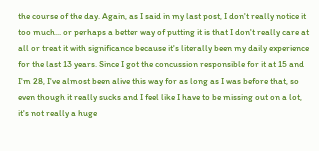the course of the day. Again, as I said in my last post, I don't really notice it too much... or perhaps a better way of putting it is that I don't really care at all or treat it with significance because it's literally been my daily experience for the last 13 years. Since I got the concussion responsible for it at 15 and I'm 28, I've almost been alive this way for as long as I was before that, so even though it really sucks and I feel like I have to be missing out on a lot, it's not really a huge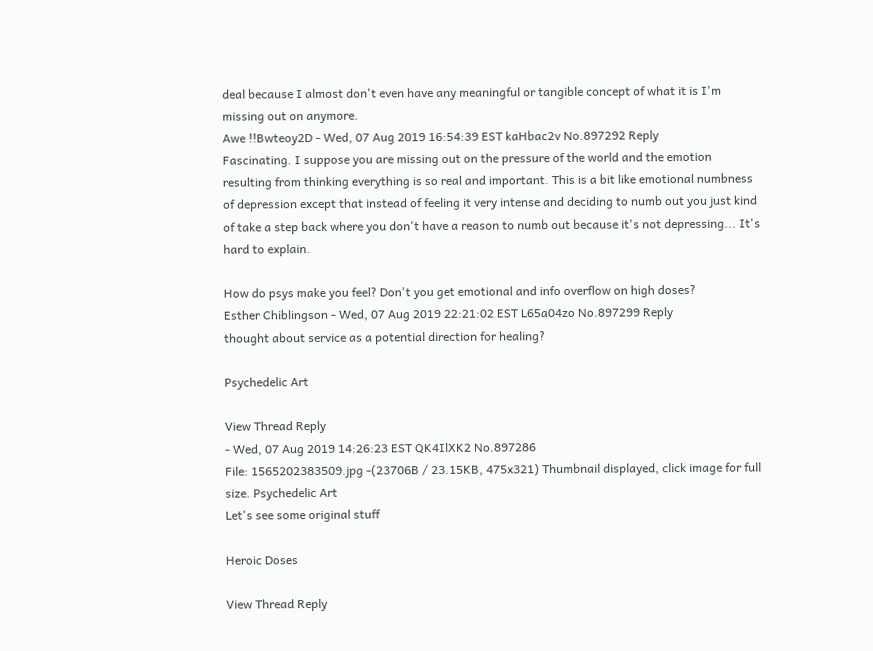deal because I almost don't even have any meaningful or tangible concept of what it is I'm missing out on anymore.
Awe !!Bwteoy2D - Wed, 07 Aug 2019 16:54:39 EST kaHbac2v No.897292 Reply
Fascinating. I suppose you are missing out on the pressure of the world and the emotion resulting from thinking everything is so real and important. This is a bit like emotional numbness of depression except that instead of feeling it very intense and deciding to numb out you just kind of take a step back where you don't have a reason to numb out because it's not depressing... It's hard to explain.

How do psys make you feel? Don't you get emotional and info overflow on high doses?
Esther Chiblingson - Wed, 07 Aug 2019 22:21:02 EST L65a04zo No.897299 Reply
thought about service as a potential direction for healing?

Psychedelic Art

View Thread Reply
- Wed, 07 Aug 2019 14:26:23 EST QK4IlXK2 No.897286
File: 1565202383509.jpg -(23706B / 23.15KB, 475x321) Thumbnail displayed, click image for full size. Psychedelic Art
Let's see some original stuff

Heroic Doses

View Thread Reply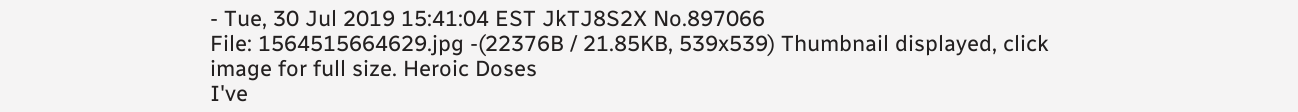- Tue, 30 Jul 2019 15:41:04 EST JkTJ8S2X No.897066
File: 1564515664629.jpg -(22376B / 21.85KB, 539x539) Thumbnail displayed, click image for full size. Heroic Doses
I've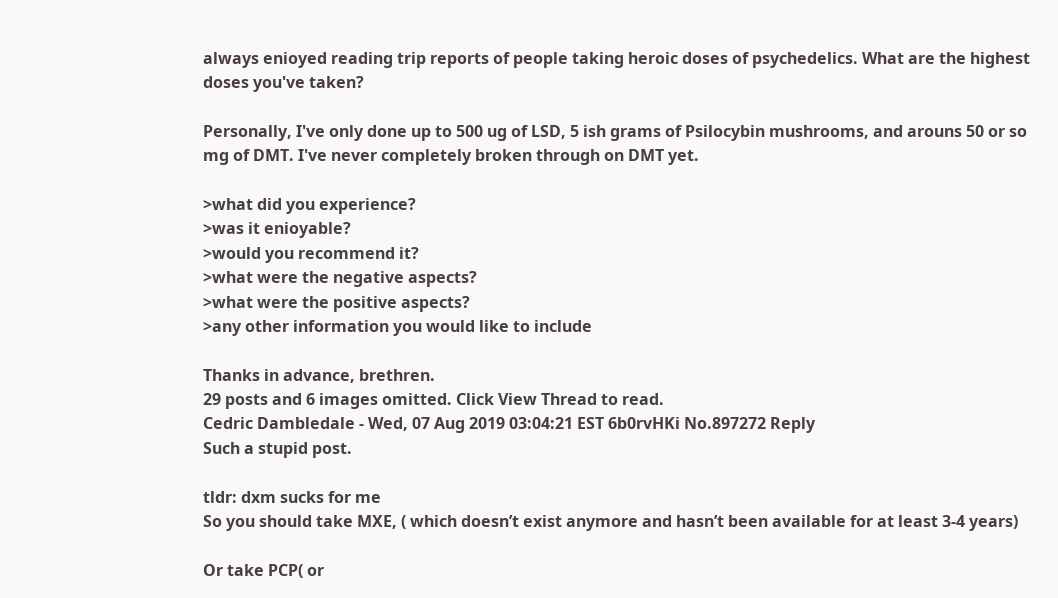always enioyed reading trip reports of people taking heroic doses of psychedelics. What are the highest doses you've taken?

Personally, I've only done up to 500 ug of LSD, 5 ish grams of Psilocybin mushrooms, and arouns 50 or so mg of DMT. I've never completely broken through on DMT yet.

>what did you experience?
>was it enioyable?
>would you recommend it?
>what were the negative aspects?
>what were the positive aspects?
>any other information you would like to include

Thanks in advance, brethren.
29 posts and 6 images omitted. Click View Thread to read.
Cedric Dambledale - Wed, 07 Aug 2019 03:04:21 EST 6b0rvHKi No.897272 Reply
Such a stupid post.

tldr: dxm sucks for me
So you should take MXE, ( which doesn’t exist anymore and hasn’t been available for at least 3-4 years)

Or take PCP( or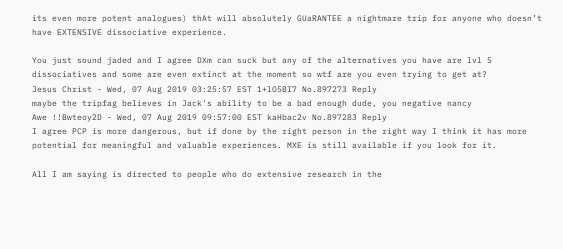its even more potent analogues) thAt will absolutely GUaRANTEE a nightmare trip for anyone who doesn’t have EXTENSIVE dissociative experience.

You just sound jaded and I agree DXm can suck but any of the alternatives you have are lvl 5 dissociatives and some are even extinct at the moment so wtf are you even trying to get at?
Jesus Christ - Wed, 07 Aug 2019 03:25:57 EST 1+lO5BI7 No.897273 Reply
maybe the tripfag believes in Jack's ability to be a bad enough dude, you negative nancy
Awe !!Bwteoy2D - Wed, 07 Aug 2019 09:57:00 EST kaHbac2v No.897283 Reply
I agree PCP is more dangerous, but if done by the right person in the right way I think it has more potential for meaningful and valuable experiences. MXE is still available if you look for it.

All I am saying is directed to people who do extensive research in the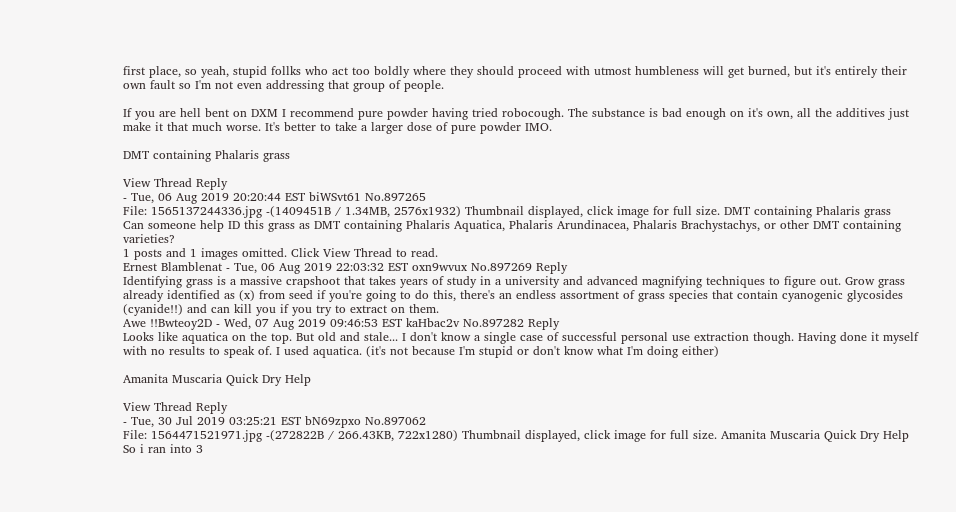first place, so yeah, stupid follks who act too boldly where they should proceed with utmost humbleness will get burned, but it's entirely their own fault so I'm not even addressing that group of people.

If you are hell bent on DXM I recommend pure powder having tried robocough. The substance is bad enough on it's own, all the additives just make it that much worse. It's better to take a larger dose of pure powder IMO.

DMT containing Phalaris grass

View Thread Reply
- Tue, 06 Aug 2019 20:20:44 EST biWSvt61 No.897265
File: 1565137244336.jpg -(1409451B / 1.34MB, 2576x1932) Thumbnail displayed, click image for full size. DMT containing Phalaris grass
Can someone help ID this grass as DMT containing Phalaris Aquatica, Phalaris Arundinacea, Phalaris Brachystachys, or other DMT containing varieties?
1 posts and 1 images omitted. Click View Thread to read.
Ernest Blamblenat - Tue, 06 Aug 2019 22:03:32 EST oxn9wvux No.897269 Reply
Identifying grass is a massive crapshoot that takes years of study in a university and advanced magnifying techniques to figure out. Grow grass already identified as (x) from seed if you're going to do this, there's an endless assortment of grass species that contain cyanogenic glycosides (cyanide!!) and can kill you if you try to extract on them.
Awe !!Bwteoy2D - Wed, 07 Aug 2019 09:46:53 EST kaHbac2v No.897282 Reply
Looks like aquatica on the top. But old and stale... I don't know a single case of successful personal use extraction though. Having done it myself with no results to speak of. I used aquatica. (it's not because I'm stupid or don't know what I'm doing either)

Amanita Muscaria Quick Dry Help

View Thread Reply
- Tue, 30 Jul 2019 03:25:21 EST bN69zpxo No.897062
File: 1564471521971.jpg -(272822B / 266.43KB, 722x1280) Thumbnail displayed, click image for full size. Amanita Muscaria Quick Dry Help
So i ran into 3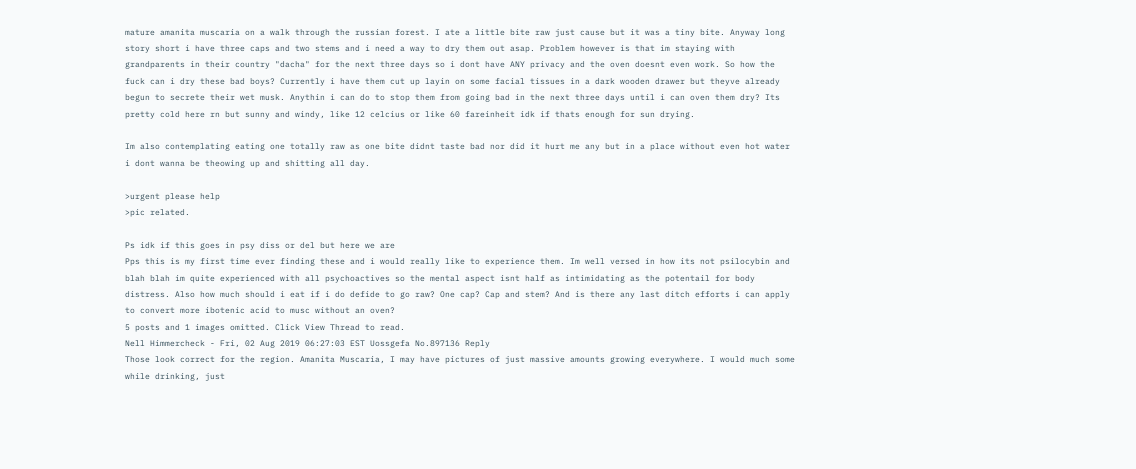mature amanita muscaria on a walk through the russian forest. I ate a little bite raw just cause but it was a tiny bite. Anyway long story short i have three caps and two stems and i need a way to dry them out asap. Problem however is that im staying with grandparents in their country "dacha" for the next three days so i dont have ANY privacy and the oven doesnt even work. So how the fuck can i dry these bad boys? Currently i have them cut up layin on some facial tissues in a dark wooden drawer but theyve already begun to secrete their wet musk. Anythin i can do to stop them from going bad in the next three days until i can oven them dry? Its pretty cold here rn but sunny and windy, like 12 celcius or like 60 fareinheit idk if thats enough for sun drying.

Im also contemplating eating one totally raw as one bite didnt taste bad nor did it hurt me any but in a place without even hot water i dont wanna be theowing up and shitting all day.

>urgent please help
>pic related.

Ps idk if this goes in psy diss or del but here we are
Pps this is my first time ever finding these and i would really like to experience them. Im well versed in how its not psilocybin and blah blah im quite experienced with all psychoactives so the mental aspect isnt half as intimidating as the potentail for body distress. Also how much should i eat if i do defide to go raw? One cap? Cap and stem? And is there any last ditch efforts i can apply to convert more ibotenic acid to musc without an oven?
5 posts and 1 images omitted. Click View Thread to read.
Nell Himmercheck - Fri, 02 Aug 2019 06:27:03 EST Uossgefa No.897136 Reply
Those look correct for the region. Amanita Muscaria, I may have pictures of just massive amounts growing everywhere. I would much some while drinking, just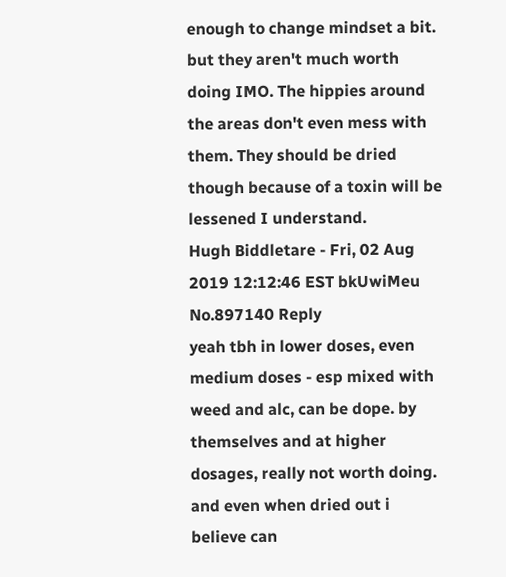enough to change mindset a bit. but they aren't much worth doing IMO. The hippies around the areas don't even mess with them. They should be dried though because of a toxin will be lessened I understand.
Hugh Biddletare - Fri, 02 Aug 2019 12:12:46 EST bkUwiMeu No.897140 Reply
yeah tbh in lower doses, even medium doses - esp mixed with weed and alc, can be dope. by themselves and at higher dosages, really not worth doing. and even when dried out i believe can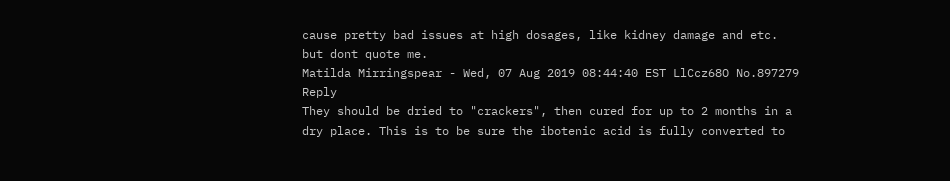cause pretty bad issues at high dosages, like kidney damage and etc. but dont quote me.
Matilda Mirringspear - Wed, 07 Aug 2019 08:44:40 EST LlCcz68O No.897279 Reply
They should be dried to "crackers", then cured for up to 2 months in a dry place. This is to be sure the ibotenic acid is fully converted to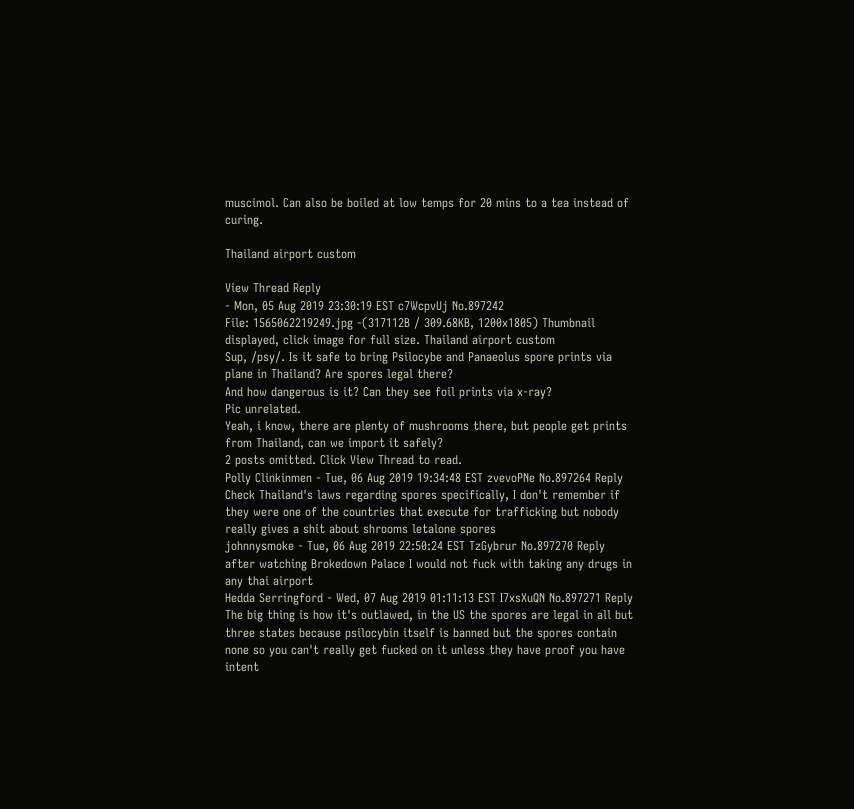muscimol. Can also be boiled at low temps for 20 mins to a tea instead of curing.

Thailand airport custom

View Thread Reply
- Mon, 05 Aug 2019 23:30:19 EST c7WcpvUj No.897242
File: 1565062219249.jpg -(317112B / 309.68KB, 1200x1805) Thumbnail displayed, click image for full size. Thailand airport custom
Sup, /psy/. Is it safe to bring Psilocybe and Panaeolus spore prints via plane in Thailand? Are spores legal there?
And how dangerous is it? Can they see foil prints via x-ray?
Pic unrelated.
Yeah, i know, there are plenty of mushrooms there, but people get prints from Thailand, can we import it safely?
2 posts omitted. Click View Thread to read.
Polly Clinkinmen - Tue, 06 Aug 2019 19:34:48 EST zvevoPNe No.897264 Reply
Check Thailand's laws regarding spores specifically, I don't remember if they were one of the countries that execute for trafficking but nobody really gives a shit about shrooms letalone spores
johnnysmoke - Tue, 06 Aug 2019 22:50:24 EST TzGybrur No.897270 Reply
after watching Brokedown Palace I would not fuck with taking any drugs in any thai airport
Hedda Serringford - Wed, 07 Aug 2019 01:11:13 EST I7xsXuQN No.897271 Reply
The big thing is how it's outlawed, in the US the spores are legal in all but three states because psilocybin itself is banned but the spores contain none so you can't really get fucked on it unless they have proof you have intent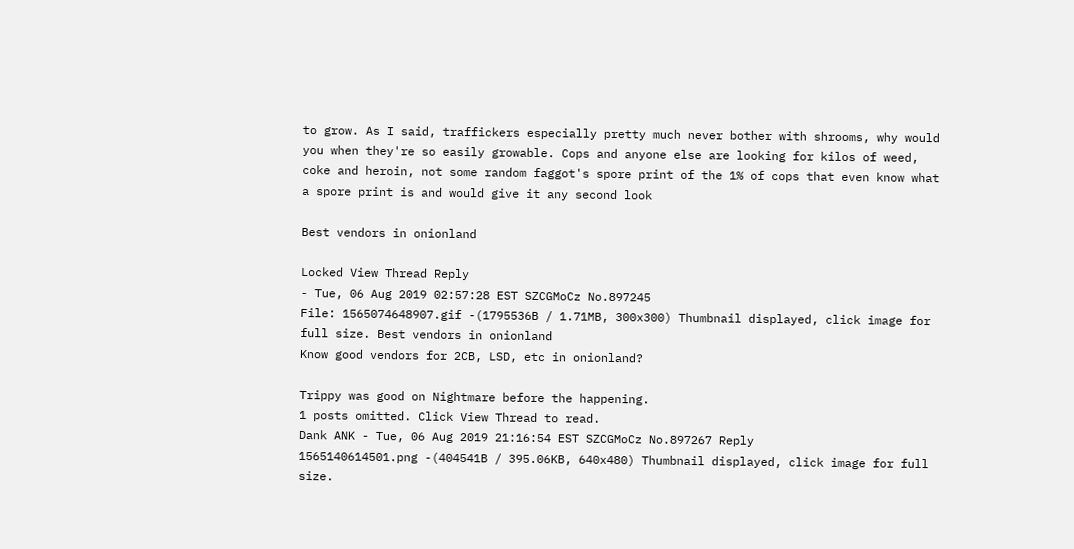to grow. As I said, traffickers especially pretty much never bother with shrooms, why would you when they're so easily growable. Cops and anyone else are looking for kilos of weed, coke and heroin, not some random faggot's spore print of the 1% of cops that even know what a spore print is and would give it any second look

Best vendors in onionland

Locked View Thread Reply
- Tue, 06 Aug 2019 02:57:28 EST SZCGMoCz No.897245
File: 1565074648907.gif -(1795536B / 1.71MB, 300x300) Thumbnail displayed, click image for full size. Best vendors in onionland
Know good vendors for 2CB, LSD, etc in onionland?

Trippy was good on Nightmare before the happening.
1 posts omitted. Click View Thread to read.
Dank ANK - Tue, 06 Aug 2019 21:16:54 EST SZCGMoCz No.897267 Reply
1565140614501.png -(404541B / 395.06KB, 640x480) Thumbnail displayed, click image for full size.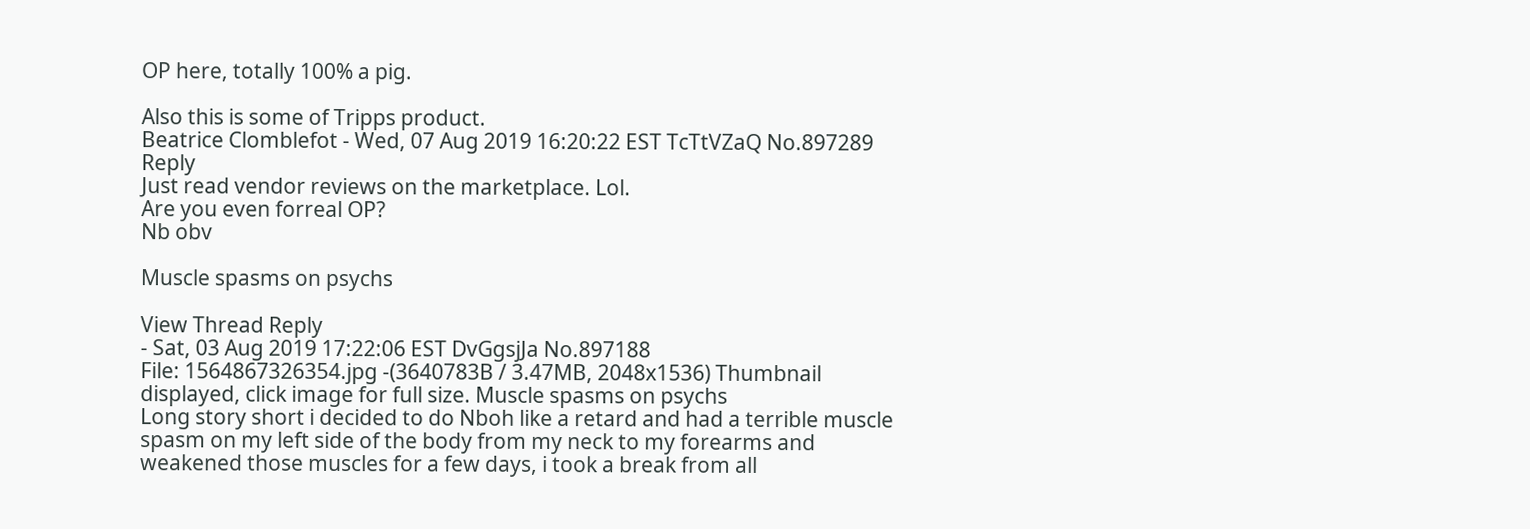OP here, totally 100% a pig.

Also this is some of Tripps product.
Beatrice Clomblefot - Wed, 07 Aug 2019 16:20:22 EST TcTtVZaQ No.897289 Reply
Just read vendor reviews on the marketplace. Lol.
Are you even forreal OP?
Nb obv

Muscle spasms on psychs

View Thread Reply
- Sat, 03 Aug 2019 17:22:06 EST DvGgsjJa No.897188
File: 1564867326354.jpg -(3640783B / 3.47MB, 2048x1536) Thumbnail displayed, click image for full size. Muscle spasms on psychs
Long story short i decided to do Nboh like a retard and had a terrible muscle spasm on my left side of the body from my neck to my forearms and weakened those muscles for a few days, i took a break from all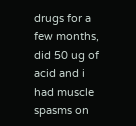drugs for a few months, did 50 ug of acid and i had muscle spasms on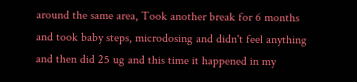around the same area, Took another break for 6 months and took baby steps, microdosing and didn't feel anything and then did 25 ug and this time it happened in my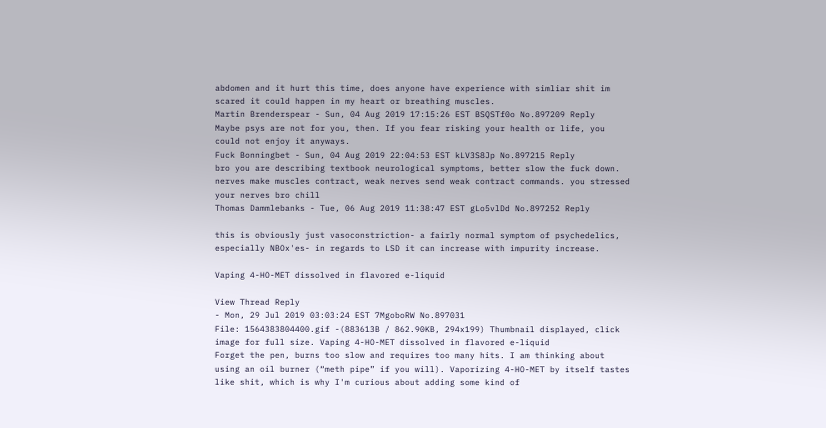abdomen and it hurt this time, does anyone have experience with simliar shit im scared it could happen in my heart or breathing muscles.
Martin Brenderspear - Sun, 04 Aug 2019 17:15:26 EST BSQSTf0o No.897209 Reply
Maybe psys are not for you, then. If you fear risking your health or life, you could not enjoy it anyways.
Fuck Bonningbet - Sun, 04 Aug 2019 22:04:53 EST kLV3S8Jp No.897215 Reply
bro you are describing textbook neurological symptoms, better slow the fuck down. nerves make muscles contract, weak nerves send weak contract commands. you stressed your nerves bro chill
Thomas Dammlebanks - Tue, 06 Aug 2019 11:38:47 EST gLo5vlDd No.897252 Reply

this is obviously just vasoconstriction- a fairly normal symptom of psychedelics, especially NBOx'es- in regards to LSD it can increase with impurity increase.

Vaping 4-HO-MET dissolved in flavored e-liquid

View Thread Reply
- Mon, 29 Jul 2019 03:03:24 EST 7MgoboRW No.897031
File: 1564383804400.gif -(883613B / 862.90KB, 294x199) Thumbnail displayed, click image for full size. Vaping 4-HO-MET dissolved in flavored e-liquid
Forget the pen, burns too slow and requires too many hits. I am thinking about using an oil burner (“meth pipe” if you will). Vaporizing 4-HO-MET by itself tastes like shit, which is why I'm curious about adding some kind of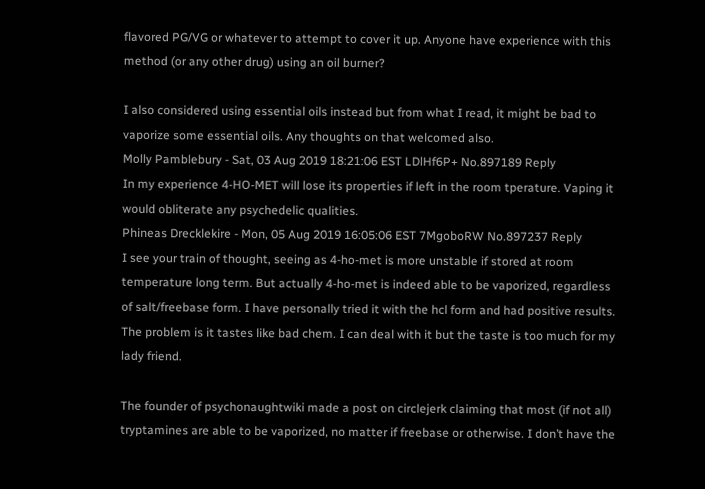flavored PG/VG or whatever to attempt to cover it up. Anyone have experience with this method (or any other drug) using an oil burner?

I also considered using essential oils instead but from what I read, it might be bad to vaporize some essential oils. Any thoughts on that welcomed also.
Molly Pamblebury - Sat, 03 Aug 2019 18:21:06 EST LDlHf6P+ No.897189 Reply
In my experience 4-HO-MET will lose its properties if left in the room tperature. Vaping it would obliterate any psychedelic qualities.
Phineas Drecklekire - Mon, 05 Aug 2019 16:05:06 EST 7MgoboRW No.897237 Reply
I see your train of thought, seeing as 4-ho-met is more unstable if stored at room temperature long term. But actually 4-ho-met is indeed able to be vaporized, regardless of salt/freebase form. I have personally tried it with the hcl form and had positive results. The problem is it tastes like bad chem. I can deal with it but the taste is too much for my lady friend.

The founder of psychonaughtwiki made a post on circlejerk claiming that most (if not all) tryptamines are able to be vaporized, no matter if freebase or otherwise. I don’t have the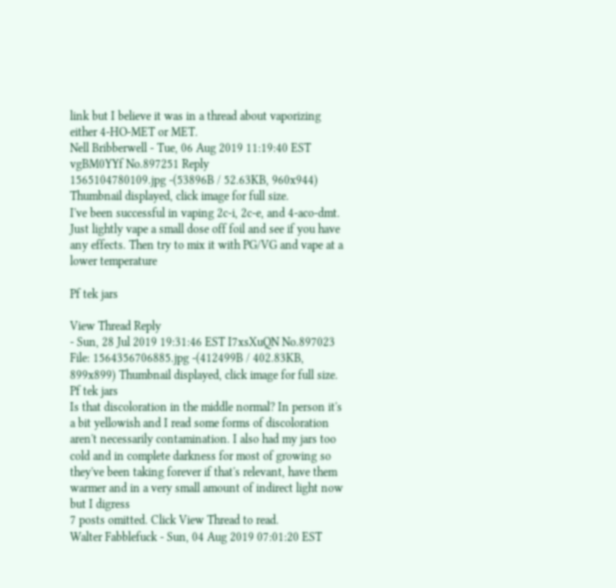link but I believe it was in a thread about vaporizing either 4-HO-MET or MET.
Nell Bribberwell - Tue, 06 Aug 2019 11:19:40 EST vgBM0YYf No.897251 Reply
1565104780109.jpg -(53896B / 52.63KB, 960x944) Thumbnail displayed, click image for full size.
I've been successful in vaping 2c-i, 2c-e, and 4-aco-dmt. Just lightly vape a small dose off foil and see if you have any effects. Then try to mix it with PG/VG and vape at a lower temperature

Pf tek jars

View Thread Reply
- Sun, 28 Jul 2019 19:31:46 EST I7xsXuQN No.897023
File: 1564356706885.jpg -(412499B / 402.83KB, 899x899) Thumbnail displayed, click image for full size. Pf tek jars
Is that discoloration in the middle normal? In person it's a bit yellowish and I read some forms of discoloration aren't necessarily contamination. I also had my jars too cold and in complete darkness for most of growing so they've been taking forever if that's relevant, have them warmer and in a very small amount of indirect light now but I digress
7 posts omitted. Click View Thread to read.
Walter Fabblefuck - Sun, 04 Aug 2019 07:01:20 EST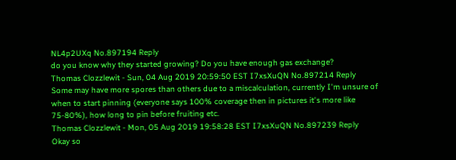NL4p2UXq No.897194 Reply
do you know why they started growing? Do you have enough gas exchange?
Thomas Clozzlewit - Sun, 04 Aug 2019 20:59:50 EST I7xsXuQN No.897214 Reply
Some may have more spores than others due to a miscalculation, currently I'm unsure of when to start pinning (everyone says 100% coverage then in pictures it's more like 75-80%), how long to pin before fruiting etc.
Thomas Clozzlewit - Mon, 05 Aug 2019 19:58:28 EST I7xsXuQN No.897239 Reply
Okay so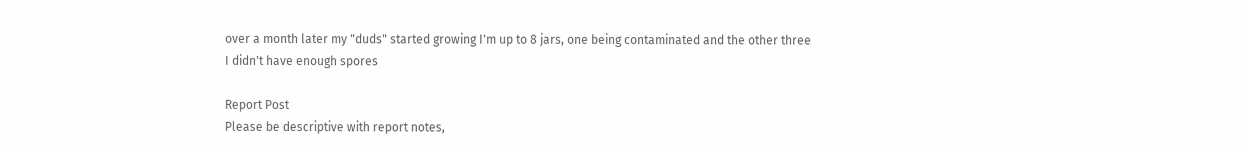over a month later my "duds" started growing I'm up to 8 jars, one being contaminated and the other three I didn't have enough spores

Report Post
Please be descriptive with report notes,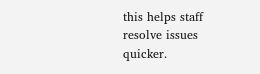this helps staff resolve issues quicker.